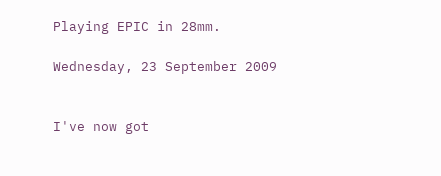Playing EPIC in 28mm.

Wednesday, 23 September 2009


I've now got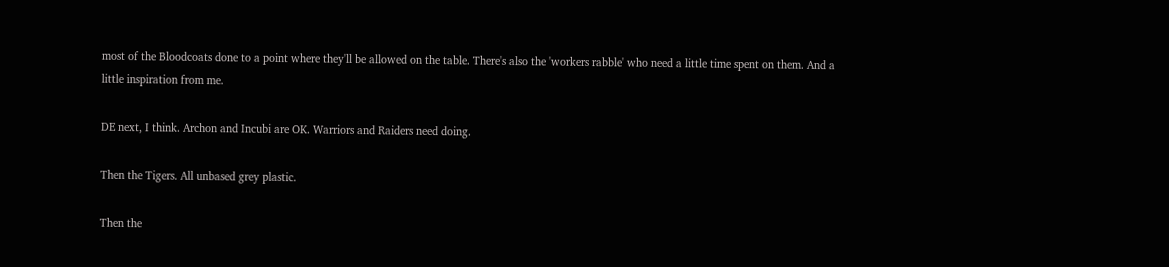most of the Bloodcoats done to a point where they'll be allowed on the table. There's also the 'workers rabble' who need a little time spent on them. And a little inspiration from me.

DE next, I think. Archon and Incubi are OK. Warriors and Raiders need doing.

Then the Tigers. All unbased grey plastic.

Then the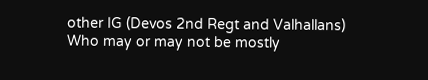other IG (Devos 2nd Regt and Valhallans) Who may or may not be mostly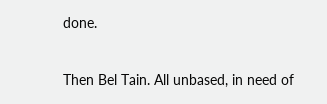done.

Then Bel Tain. All unbased, in need of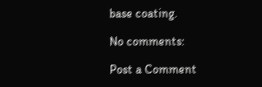base coating.

No comments:

Post a Comment